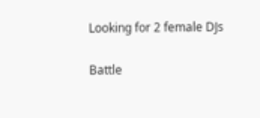Looking for 2 female DJs

Battle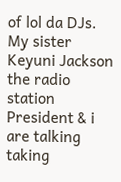of lol da DJs. My sister Keyuni Jackson the radio station President & i are talking taking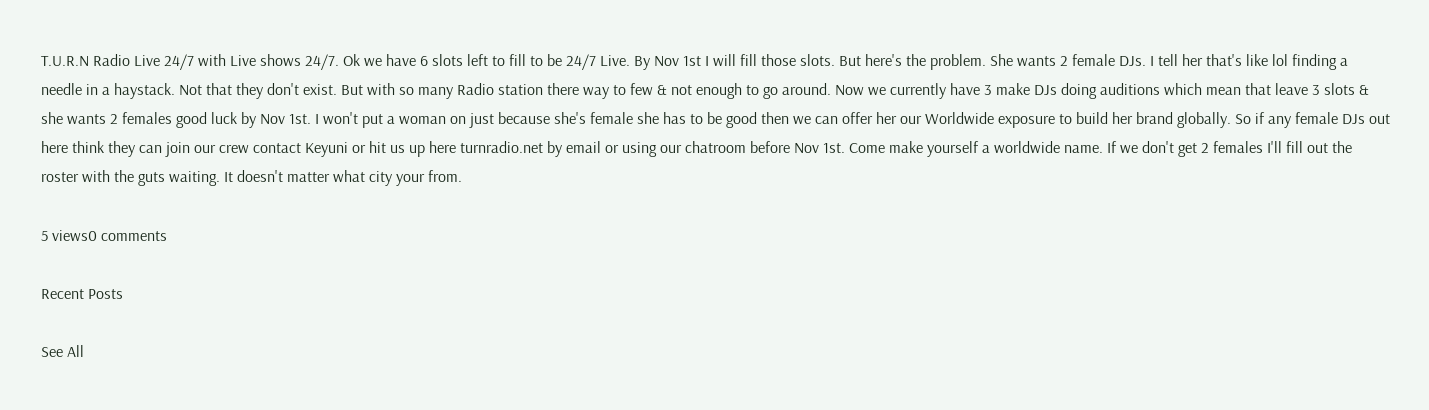T.U.R.N Radio Live 24/7 with Live shows 24/7. Ok we have 6 slots left to fill to be 24/7 Live. By Nov 1st I will fill those slots. But here's the problem. She wants 2 female DJs. I tell her that's like lol finding a needle in a haystack. Not that they don't exist. But with so many Radio station there way to few & not enough to go around. Now we currently have 3 make DJs doing auditions which mean that leave 3 slots & she wants 2 females good luck by Nov 1st. I won't put a woman on just because she's female she has to be good then we can offer her our Worldwide exposure to build her brand globally. So if any female DJs out here think they can join our crew contact Keyuni or hit us up here turnradio.net by email or using our chatroom before Nov 1st. Come make yourself a worldwide name. If we don't get 2 females I'll fill out the roster with the guts waiting. It doesn't matter what city your from.

5 views0 comments

Recent Posts

See All